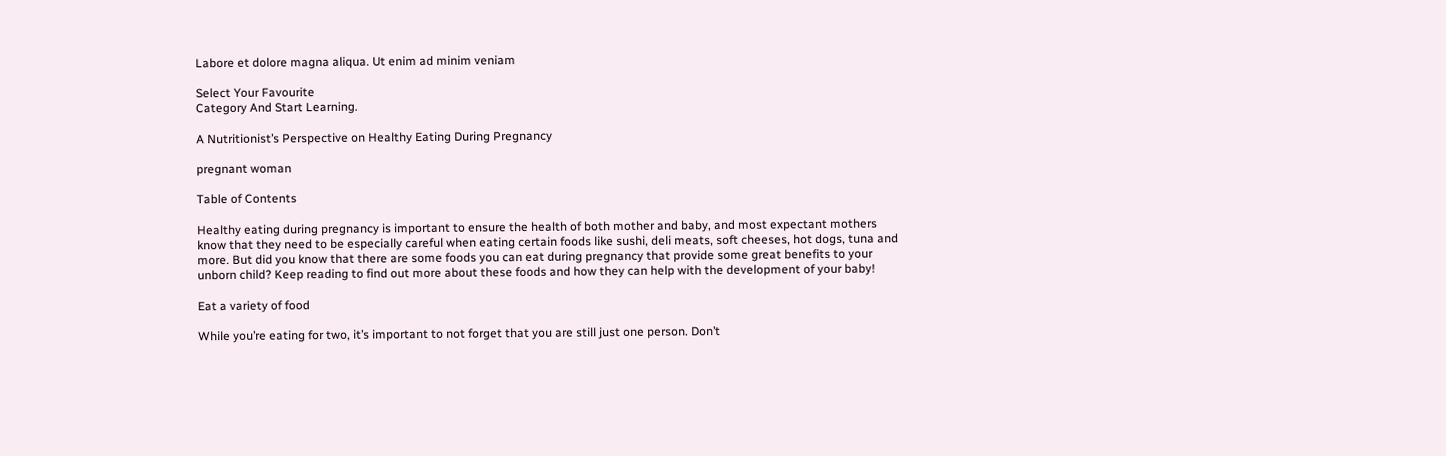Labore et dolore magna aliqua. Ut enim ad minim veniam

Select Your Favourite
Category And Start Learning.

A Nutritionist’s Perspective on Healthy Eating During Pregnancy

pregnant woman

Table of Contents

Healthy eating during pregnancy is important to ensure the health of both mother and baby, and most expectant mothers know that they need to be especially careful when eating certain foods like sushi, deli meats, soft cheeses, hot dogs, tuna and more. But did you know that there are some foods you can eat during pregnancy that provide some great benefits to your unborn child? Keep reading to find out more about these foods and how they can help with the development of your baby!

Eat a variety of food

While you’re eating for two, it’s important to not forget that you are still just one person. Don’t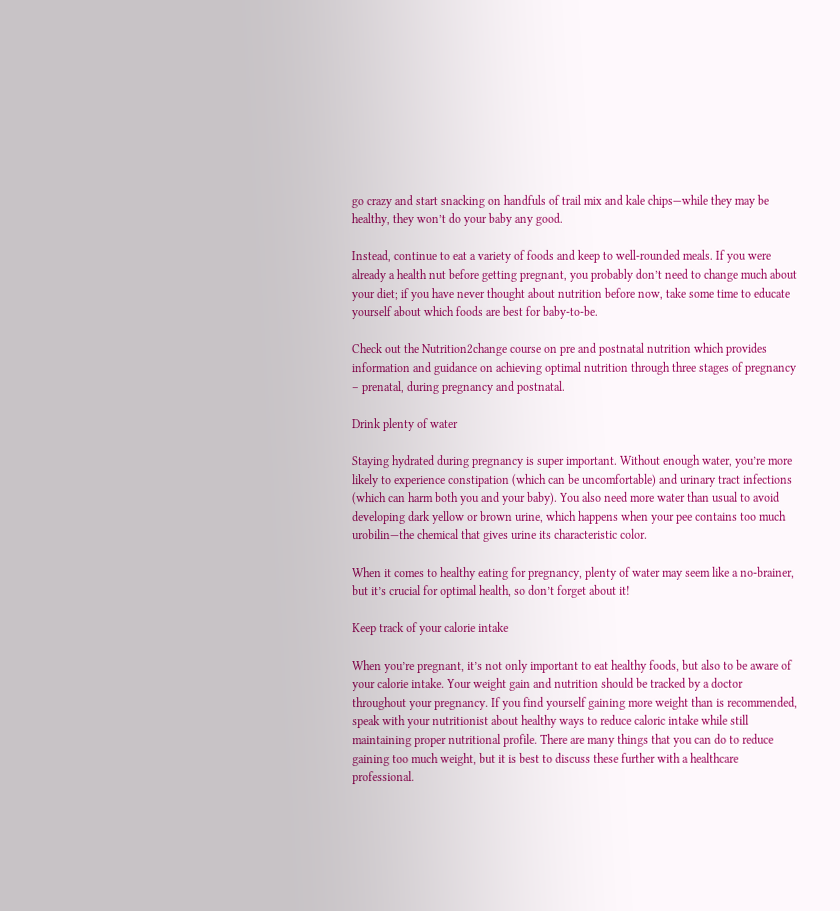go crazy and start snacking on handfuls of trail mix and kale chips—while they may be healthy, they won’t do your baby any good.

Instead, continue to eat a variety of foods and keep to well-rounded meals. If you were already a health nut before getting pregnant, you probably don’t need to change much about your diet; if you have never thought about nutrition before now, take some time to educate yourself about which foods are best for baby-to-be.

Check out the Nutrition2change course on pre and postnatal nutrition which provides information and guidance on achieving optimal nutrition through three stages of pregnancy – prenatal, during pregnancy and postnatal.

Drink plenty of water

Staying hydrated during pregnancy is super important. Without enough water, you’re more likely to experience constipation (which can be uncomfortable) and urinary tract infections (which can harm both you and your baby). You also need more water than usual to avoid developing dark yellow or brown urine, which happens when your pee contains too much urobilin—the chemical that gives urine its characteristic color.

When it comes to healthy eating for pregnancy, plenty of water may seem like a no-brainer, but it’s crucial for optimal health, so don’t forget about it!

Keep track of your calorie intake

When you’re pregnant, it’s not only important to eat healthy foods, but also to be aware of your calorie intake. Your weight gain and nutrition should be tracked by a doctor throughout your pregnancy. If you find yourself gaining more weight than is recommended, speak with your nutritionist about healthy ways to reduce caloric intake while still maintaining proper nutritional profile. There are many things that you can do to reduce gaining too much weight, but it is best to discuss these further with a healthcare professional.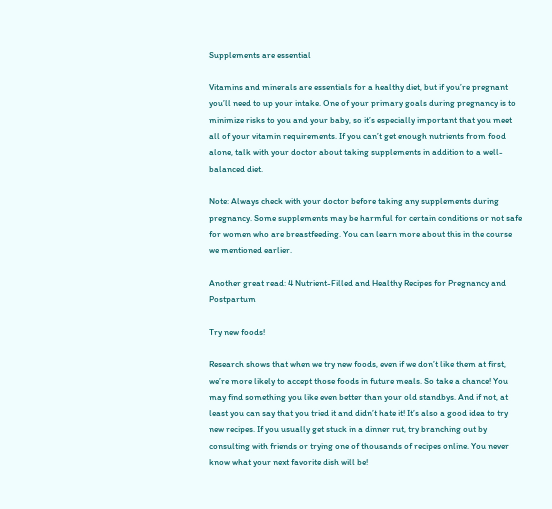Supplements are essential

Vitamins and minerals are essentials for a healthy diet, but if you’re pregnant you’ll need to up your intake. One of your primary goals during pregnancy is to minimize risks to you and your baby, so it’s especially important that you meet all of your vitamin requirements. If you can’t get enough nutrients from food alone, talk with your doctor about taking supplements in addition to a well-balanced diet.

Note: Always check with your doctor before taking any supplements during pregnancy. Some supplements may be harmful for certain conditions or not safe for women who are breastfeeding. You can learn more about this in the course we mentioned earlier.

Another great read: 4 Nutrient-Filled and Healthy Recipes for Pregnancy and Postpartum

Try new foods!

Research shows that when we try new foods, even if we don’t like them at first, we’re more likely to accept those foods in future meals. So take a chance! You may find something you like even better than your old standbys. And if not, at least you can say that you tried it and didn’t hate it! It’s also a good idea to try new recipes. If you usually get stuck in a dinner rut, try branching out by consulting with friends or trying one of thousands of recipes online. You never know what your next favorite dish will be!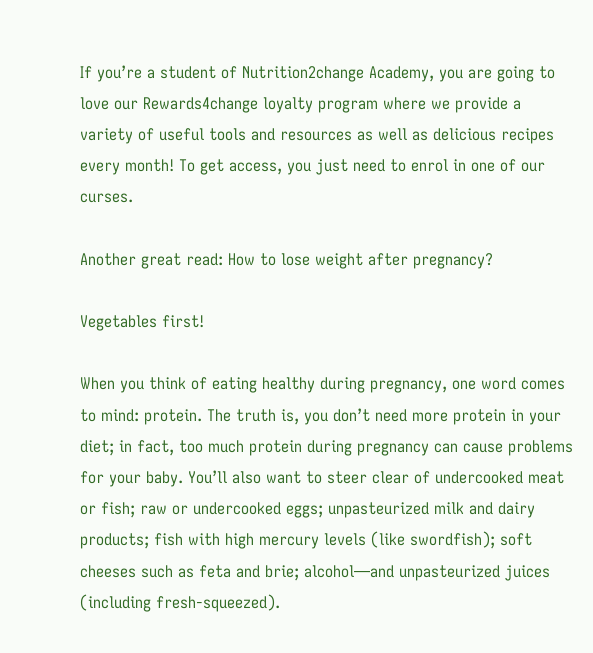If you’re a student of Nutrition2change Academy, you are going to love our Rewards4change loyalty program where we provide a variety of useful tools and resources as well as delicious recipes every month! To get access, you just need to enrol in one of our curses.

Another great read: How to lose weight after pregnancy?

Vegetables first!

When you think of eating healthy during pregnancy, one word comes to mind: protein. The truth is, you don’t need more protein in your diet; in fact, too much protein during pregnancy can cause problems for your baby. You’ll also want to steer clear of undercooked meat or fish; raw or undercooked eggs; unpasteurized milk and dairy products; fish with high mercury levels (like swordfish); soft cheeses such as feta and brie; alcohol—and unpasteurized juices (including fresh-squeezed).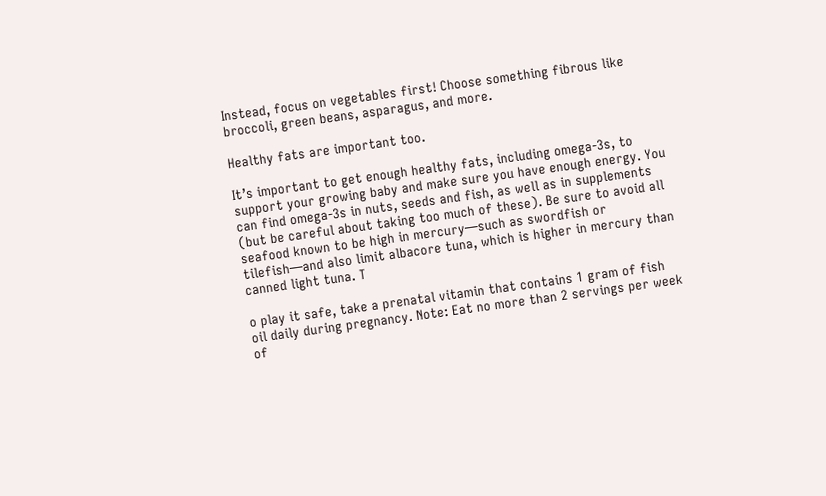Instead, focus on vegetables first! Choose something fibrous like broccoli, green beans, asparagus, and more.

Healthy fats are important too.

It’s important to get enough healthy fats, including omega-3s, to support your growing baby and make sure you have enough energy. You can find omega-3s in nuts, seeds and fish, as well as in supplements (but be careful about taking too much of these). Be sure to avoid all seafood known to be high in mercury—such as swordfish or tilefish—and also limit albacore tuna, which is higher in mercury than canned light tuna. T

o play it safe, take a prenatal vitamin that contains 1 gram of fish oil daily during pregnancy. Note: Eat no more than 2 servings per week of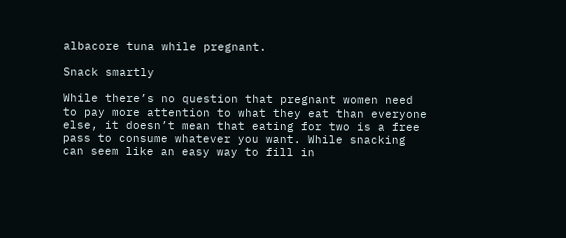albacore tuna while pregnant.

Snack smartly

While there’s no question that pregnant women need to pay more attention to what they eat than everyone else, it doesn’t mean that eating for two is a free pass to consume whatever you want. While snacking can seem like an easy way to fill in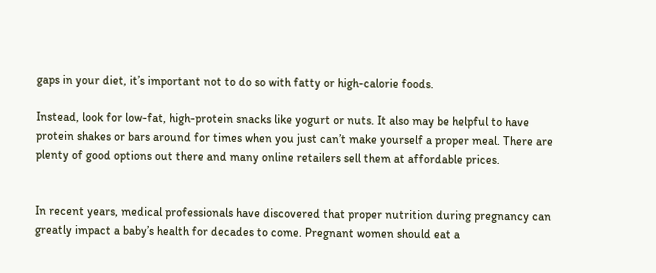gaps in your diet, it’s important not to do so with fatty or high-calorie foods.

Instead, look for low-fat, high-protein snacks like yogurt or nuts. It also may be helpful to have protein shakes or bars around for times when you just can’t make yourself a proper meal. There are plenty of good options out there and many online retailers sell them at affordable prices.


In recent years, medical professionals have discovered that proper nutrition during pregnancy can greatly impact a baby’s health for decades to come. Pregnant women should eat a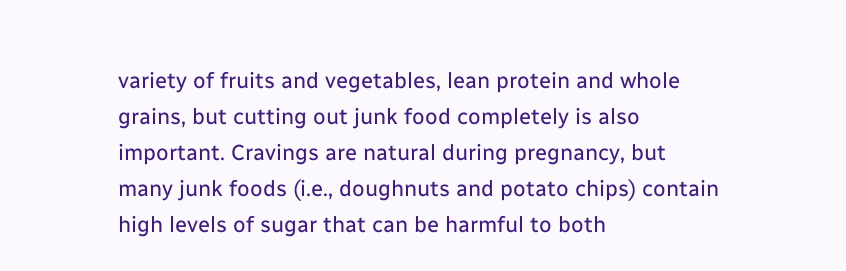variety of fruits and vegetables, lean protein and whole grains, but cutting out junk food completely is also important. Cravings are natural during pregnancy, but many junk foods (i.e., doughnuts and potato chips) contain high levels of sugar that can be harmful to both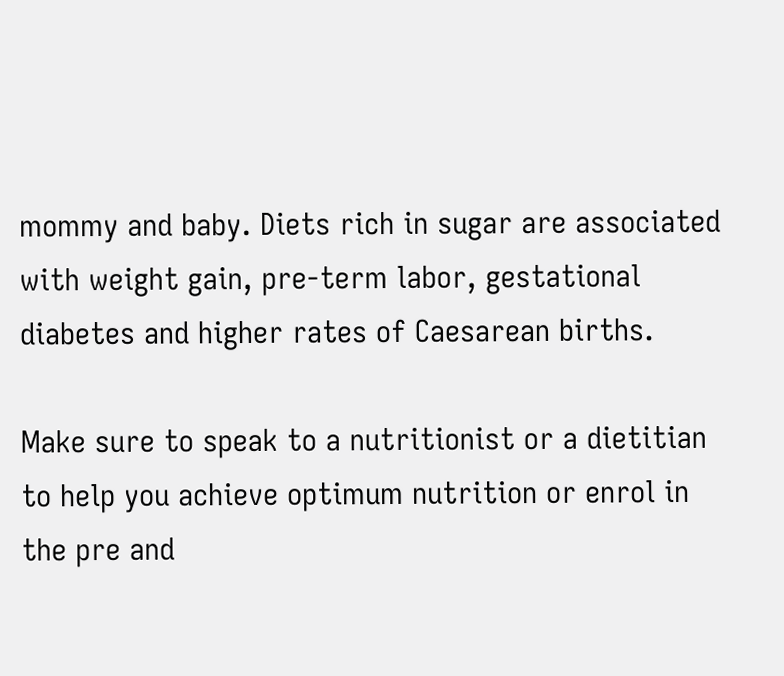mommy and baby. Diets rich in sugar are associated with weight gain, pre-term labor, gestational diabetes and higher rates of Caesarean births.

Make sure to speak to a nutritionist or a dietitian to help you achieve optimum nutrition or enrol in the pre and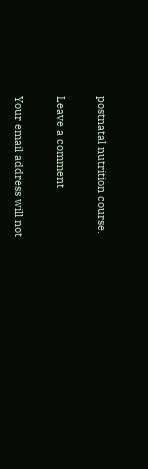postnatal nutrition course.

Leave a comment

Your email address will not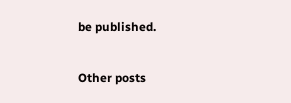be published.

Other posts